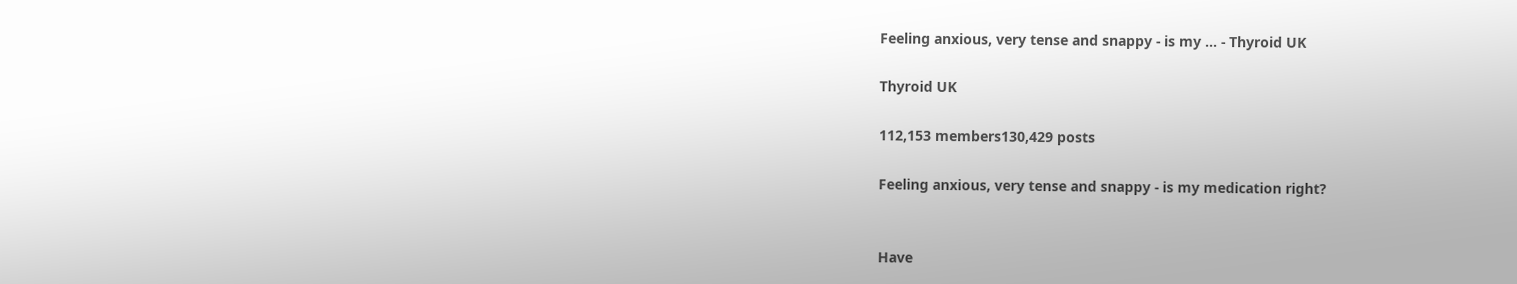Feeling anxious, very tense and snappy - is my ... - Thyroid UK

Thyroid UK

112,153 members130,429 posts

Feeling anxious, very tense and snappy - is my medication right?


Have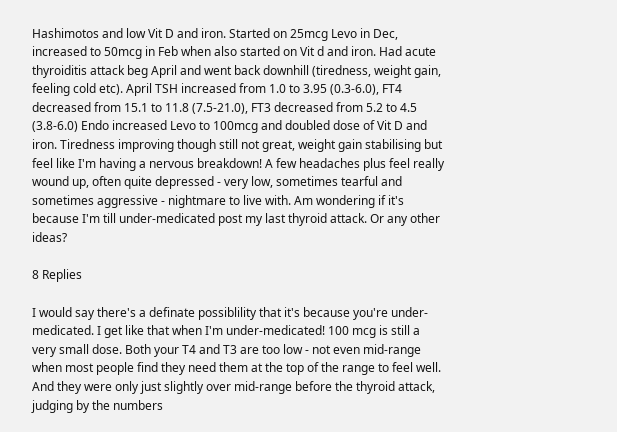Hashimotos and low Vit D and iron. Started on 25mcg Levo in Dec, increased to 50mcg in Feb when also started on Vit d and iron. Had acute thyroiditis attack beg April and went back downhill (tiredness, weight gain, feeling cold etc). April TSH increased from 1.0 to 3.95 (0.3-6.0), FT4 decreased from 15.1 to 11.8 (7.5-21.0), FT3 decreased from 5.2 to 4.5 (3.8-6.0) Endo increased Levo to 100mcg and doubled dose of Vit D and iron. Tiredness improving though still not great, weight gain stabilising but feel like I'm having a nervous breakdown! A few headaches plus feel really wound up, often quite depressed - very low, sometimes tearful and sometimes aggressive - nightmare to live with. Am wondering if it's because I'm till under-medicated post my last thyroid attack. Or any other ideas?

8 Replies

I would say there's a definate possiblility that it's because you're under-medicated. I get like that when I'm under-medicated! 100 mcg is still a very small dose. Both your T4 and T3 are too low - not even mid-range when most people find they need them at the top of the range to feel well. And they were only just slightly over mid-range before the thyroid attack, judging by the numbers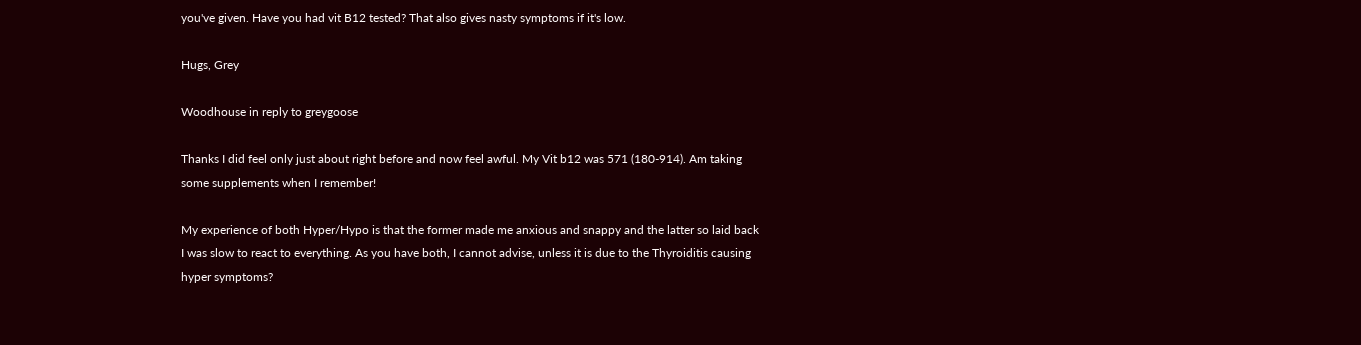you've given. Have you had vit B12 tested? That also gives nasty symptoms if it's low.

Hugs, Grey

Woodhouse in reply to greygoose

Thanks I did feel only just about right before and now feel awful. My Vit b12 was 571 (180-914). Am taking some supplements when I remember!

My experience of both Hyper/Hypo is that the former made me anxious and snappy and the latter so laid back I was slow to react to everything. As you have both, I cannot advise, unless it is due to the Thyroiditis causing hyper symptoms?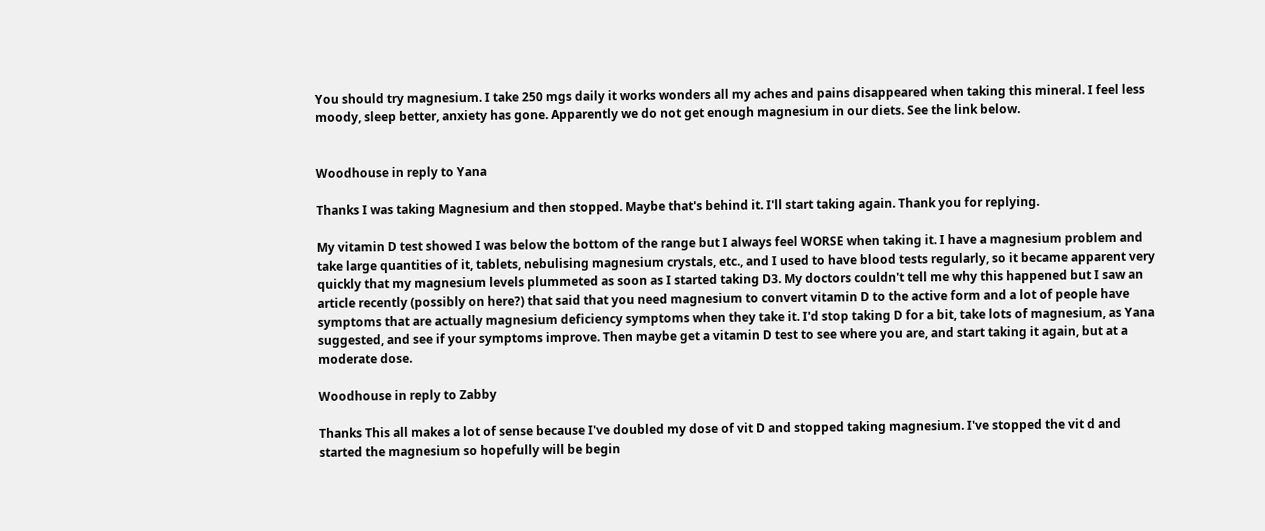You should try magnesium. I take 250 mgs daily it works wonders all my aches and pains disappeared when taking this mineral. I feel less moody, sleep better, anxiety has gone. Apparently we do not get enough magnesium in our diets. See the link below.


Woodhouse in reply to Yana

Thanks I was taking Magnesium and then stopped. Maybe that's behind it. I'll start taking again. Thank you for replying.

My vitamin D test showed I was below the bottom of the range but I always feel WORSE when taking it. I have a magnesium problem and take large quantities of it, tablets, nebulising magnesium crystals, etc., and I used to have blood tests regularly, so it became apparent very quickly that my magnesium levels plummeted as soon as I started taking D3. My doctors couldn't tell me why this happened but I saw an article recently (possibly on here?) that said that you need magnesium to convert vitamin D to the active form and a lot of people have symptoms that are actually magnesium deficiency symptoms when they take it. I'd stop taking D for a bit, take lots of magnesium, as Yana suggested, and see if your symptoms improve. Then maybe get a vitamin D test to see where you are, and start taking it again, but at a moderate dose.

Woodhouse in reply to Zabby

Thanks This all makes a lot of sense because I've doubled my dose of vit D and stopped taking magnesium. I've stopped the vit d and started the magnesium so hopefully will be begin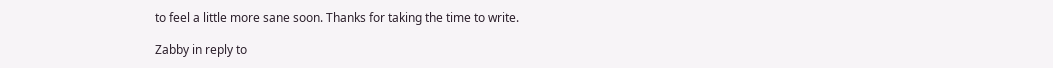to feel a little more sane soon. Thanks for taking the time to write.

Zabby in reply to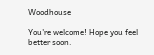Woodhouse

You're welcome! Hope you feel better soon.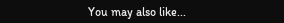You may also like...